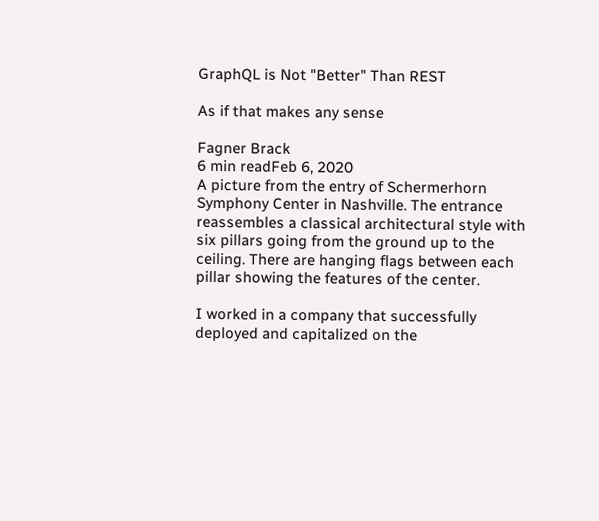GraphQL is Not "Better" Than REST

As if that makes any sense

Fagner Brack
6 min readFeb 6, 2020
A picture from the entry of Schermerhorn Symphony Center in Nashville. The entrance reassembles a classical architectural style with six pillars going from the ground up to the ceiling. There are hanging flags between each pillar showing the features of the center.

I worked in a company that successfully deployed and capitalized on the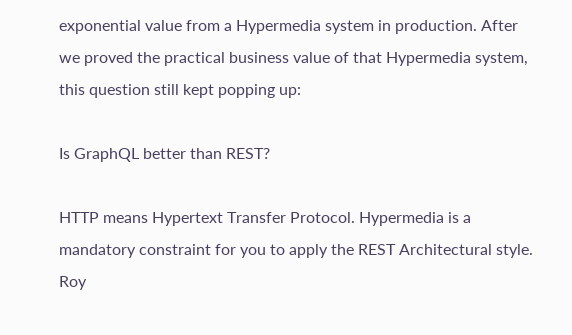exponential value from a Hypermedia system in production. After we proved the practical business value of that Hypermedia system, this question still kept popping up:

Is GraphQL better than REST?

HTTP means Hypertext Transfer Protocol. Hypermedia is a mandatory constraint for you to apply the REST Architectural style. Roy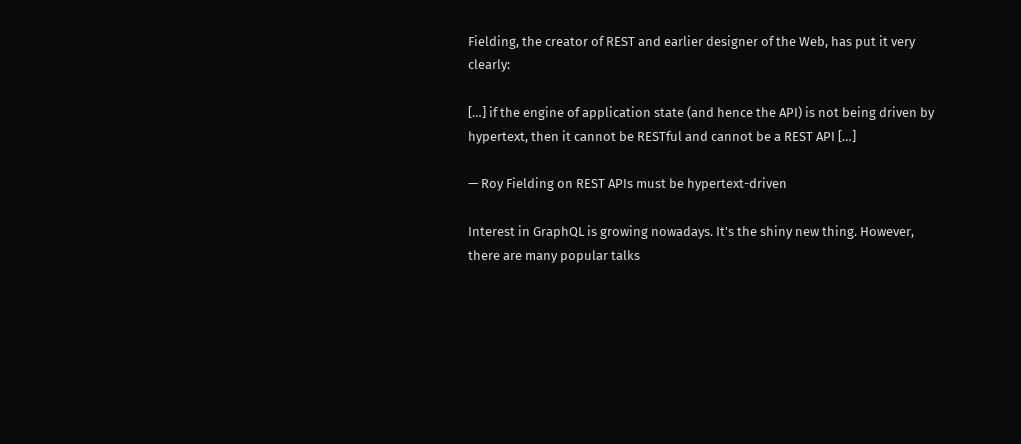Fielding, the creator of REST and earlier designer of the Web, has put it very clearly:

[…] if the engine of application state (and hence the API) is not being driven by hypertext, then it cannot be RESTful and cannot be a REST API […]

— Roy Fielding on REST APIs must be hypertext-driven

Interest in GraphQL is growing nowadays. It's the shiny new thing. However, there are many popular talks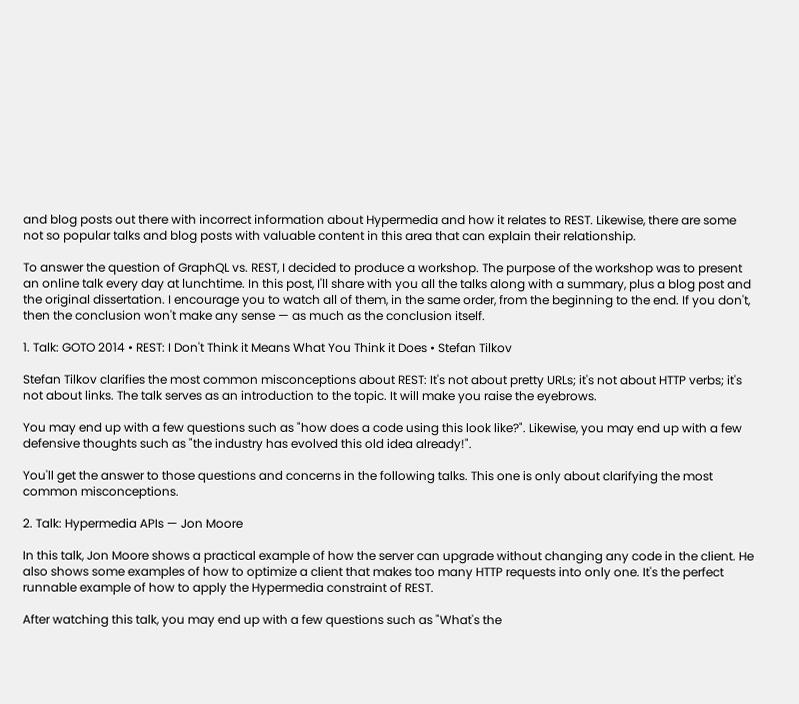and blog posts out there with incorrect information about Hypermedia and how it relates to REST. Likewise, there are some not so popular talks and blog posts with valuable content in this area that can explain their relationship.

To answer the question of GraphQL vs. REST, I decided to produce a workshop. The purpose of the workshop was to present an online talk every day at lunchtime. In this post, I'll share with you all the talks along with a summary, plus a blog post and the original dissertation. I encourage you to watch all of them, in the same order, from the beginning to the end. If you don't, then the conclusion won't make any sense — as much as the conclusion itself.

1. Talk: GOTO 2014 • REST: I Don't Think it Means What You Think it Does • Stefan Tilkov

Stefan Tilkov clarifies the most common misconceptions about REST: It's not about pretty URLs; it's not about HTTP verbs; it's not about links. The talk serves as an introduction to the topic. It will make you raise the eyebrows.

You may end up with a few questions such as "how does a code using this look like?". Likewise, you may end up with a few defensive thoughts such as "the industry has evolved this old idea already!".

You'll get the answer to those questions and concerns in the following talks. This one is only about clarifying the most common misconceptions.

2. Talk: Hypermedia APIs — Jon Moore

In this talk, Jon Moore shows a practical example of how the server can upgrade without changing any code in the client. He also shows some examples of how to optimize a client that makes too many HTTP requests into only one. It's the perfect runnable example of how to apply the Hypermedia constraint of REST.

After watching this talk, you may end up with a few questions such as "What's the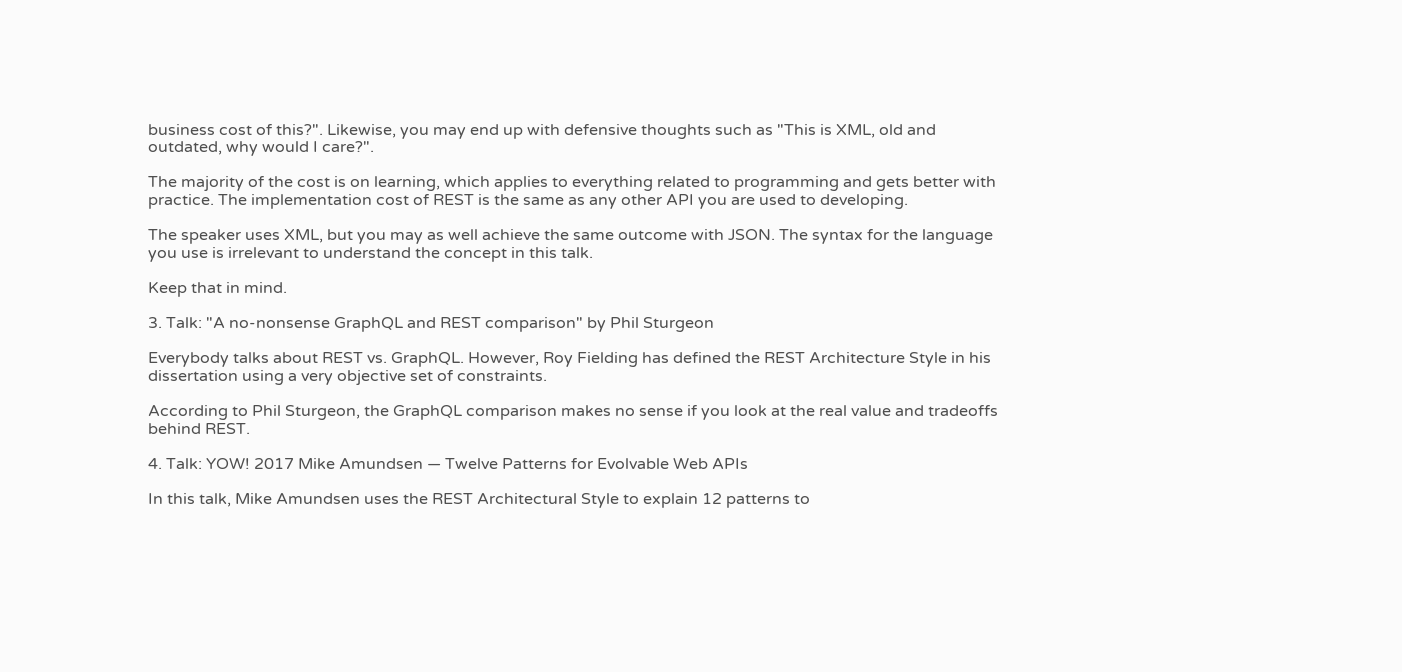business cost of this?". Likewise, you may end up with defensive thoughts such as "This is XML, old and outdated, why would I care?".

The majority of the cost is on learning, which applies to everything related to programming and gets better with practice. The implementation cost of REST is the same as any other API you are used to developing.

The speaker uses XML, but you may as well achieve the same outcome with JSON. The syntax for the language you use is irrelevant to understand the concept in this talk.

Keep that in mind.

3. Talk: "A no-nonsense GraphQL and REST comparison" by Phil Sturgeon

Everybody talks about REST vs. GraphQL. However, Roy Fielding has defined the REST Architecture Style in his dissertation using a very objective set of constraints.

According to Phil Sturgeon, the GraphQL comparison makes no sense if you look at the real value and tradeoffs behind REST.

4. Talk: YOW! 2017 Mike Amundsen — Twelve Patterns for Evolvable Web APIs

In this talk, Mike Amundsen uses the REST Architectural Style to explain 12 patterns to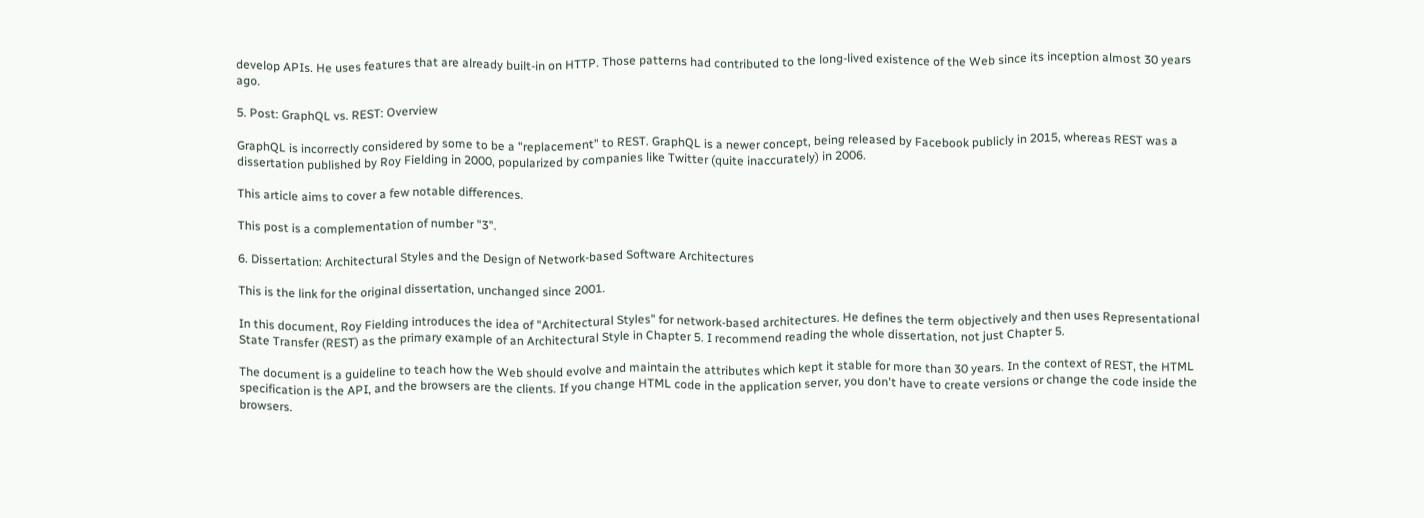develop APIs. He uses features that are already built-in on HTTP. Those patterns had contributed to the long-lived existence of the Web since its inception almost 30 years ago.

5. Post: GraphQL vs. REST: Overview

GraphQL is incorrectly considered by some to be a "replacement" to REST. GraphQL is a newer concept, being released by Facebook publicly in 2015, whereas REST was a dissertation published by Roy Fielding in 2000, popularized by companies like Twitter (quite inaccurately) in 2006.

This article aims to cover a few notable differences.

This post is a complementation of number "3".

6. Dissertation: Architectural Styles and the Design of Network-based Software Architectures

This is the link for the original dissertation, unchanged since 2001.

In this document, Roy Fielding introduces the idea of "Architectural Styles" for network-based architectures. He defines the term objectively and then uses Representational State Transfer (REST) as the primary example of an Architectural Style in Chapter 5. I recommend reading the whole dissertation, not just Chapter 5.

The document is a guideline to teach how the Web should evolve and maintain the attributes which kept it stable for more than 30 years. In the context of REST, the HTML specification is the API, and the browsers are the clients. If you change HTML code in the application server, you don't have to create versions or change the code inside the browsers.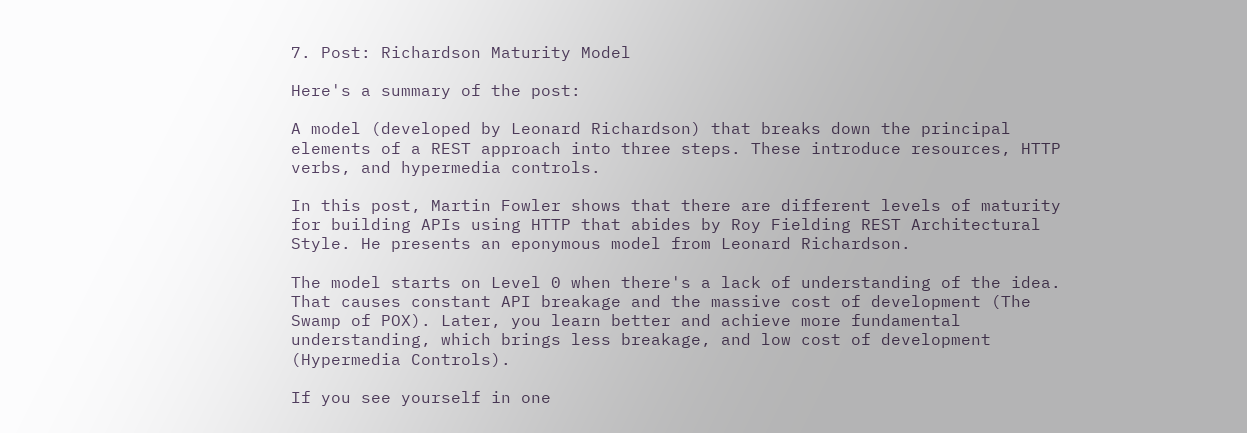7. Post: Richardson Maturity Model

Here's a summary of the post:

A model (developed by Leonard Richardson) that breaks down the principal elements of a REST approach into three steps. These introduce resources, HTTP verbs, and hypermedia controls.

In this post, Martin Fowler shows that there are different levels of maturity for building APIs using HTTP that abides by Roy Fielding REST Architectural Style. He presents an eponymous model from Leonard Richardson.

The model starts on Level 0 when there's a lack of understanding of the idea. That causes constant API breakage and the massive cost of development (The Swamp of POX). Later, you learn better and achieve more fundamental understanding, which brings less breakage, and low cost of development (Hypermedia Controls).

If you see yourself in one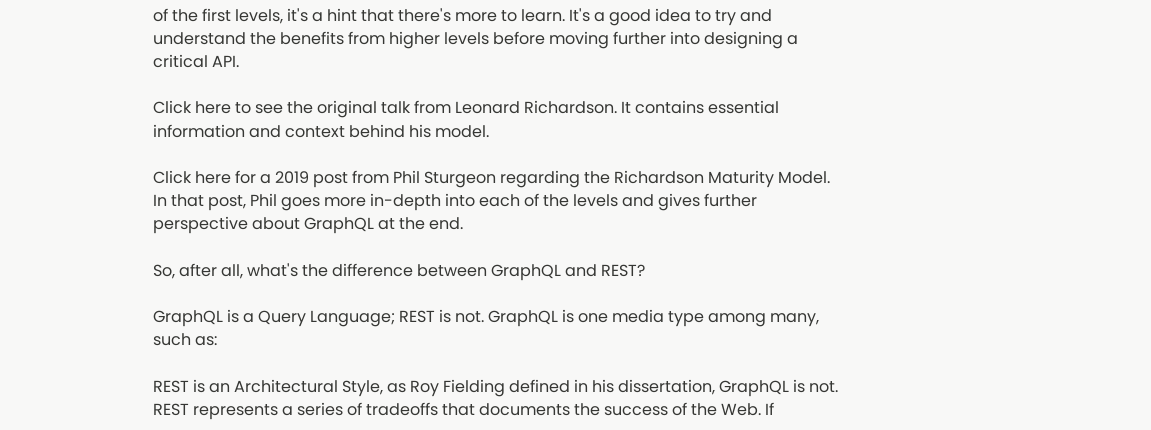of the first levels, it's a hint that there's more to learn. It's a good idea to try and understand the benefits from higher levels before moving further into designing a critical API.

Click here to see the original talk from Leonard Richardson. It contains essential information and context behind his model.

Click here for a 2019 post from Phil Sturgeon regarding the Richardson Maturity Model. In that post, Phil goes more in-depth into each of the levels and gives further perspective about GraphQL at the end.

So, after all, what's the difference between GraphQL and REST?

GraphQL is a Query Language; REST is not. GraphQL is one media type among many, such as:

REST is an Architectural Style, as Roy Fielding defined in his dissertation, GraphQL is not. REST represents a series of tradeoffs that documents the success of the Web. If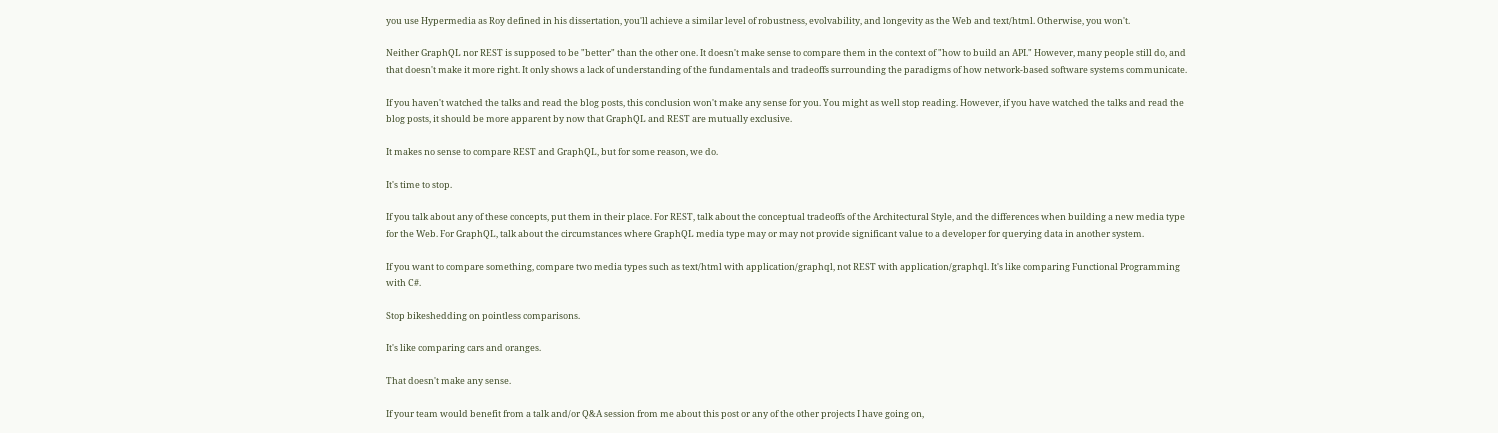you use Hypermedia as Roy defined in his dissertation, you'll achieve a similar level of robustness, evolvability, and longevity as the Web and text/html. Otherwise, you won't.

Neither GraphQL nor REST is supposed to be "better" than the other one. It doesn't make sense to compare them in the context of "how to build an API." However, many people still do, and that doesn't make it more right. It only shows a lack of understanding of the fundamentals and tradeoffs surrounding the paradigms of how network-based software systems communicate.

If you haven't watched the talks and read the blog posts, this conclusion won't make any sense for you. You might as well stop reading. However, if you have watched the talks and read the blog posts, it should be more apparent by now that GraphQL and REST are mutually exclusive.

It makes no sense to compare REST and GraphQL, but for some reason, we do.

It's time to stop.

If you talk about any of these concepts, put them in their place. For REST, talk about the conceptual tradeoffs of the Architectural Style, and the differences when building a new media type for the Web. For GraphQL, talk about the circumstances where GraphQL media type may or may not provide significant value to a developer for querying data in another system.

If you want to compare something, compare two media types such as text/html with application/graphql, not REST with application/graphql. It's like comparing Functional Programming with C#.

Stop bikeshedding on pointless comparisons.

It's like comparing cars and oranges.

That doesn't make any sense.

If your team would benefit from a talk and/or Q&A session from me about this post or any of the other projects I have going on,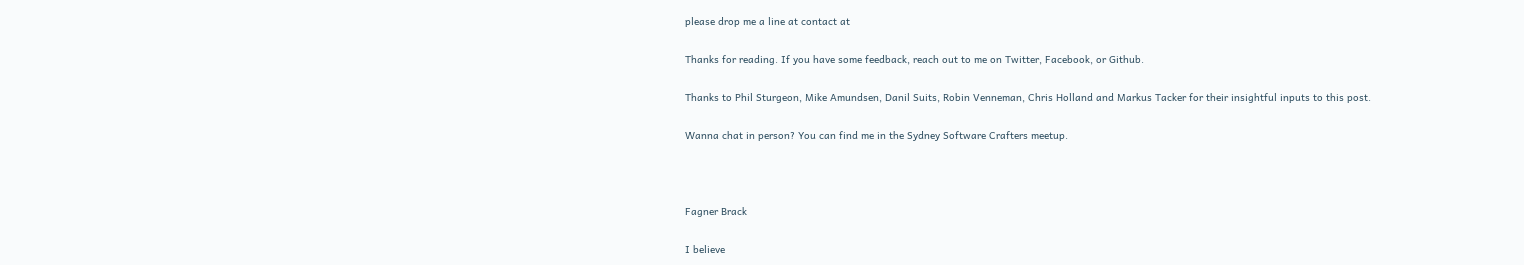please drop me a line at contact at

Thanks for reading. If you have some feedback, reach out to me on Twitter, Facebook, or Github.

Thanks to Phil Sturgeon, Mike Amundsen, Danil Suits, Robin Venneman, Chris Holland and Markus Tacker for their insightful inputs to this post.

Wanna chat in person? You can find me in the Sydney Software Crafters meetup.



Fagner Brack

I believe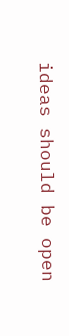ideas should be open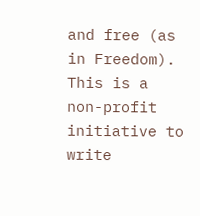and free (as in Freedom). This is a non-profit initiative to write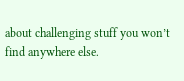about challenging stuff you won’t find anywhere else.